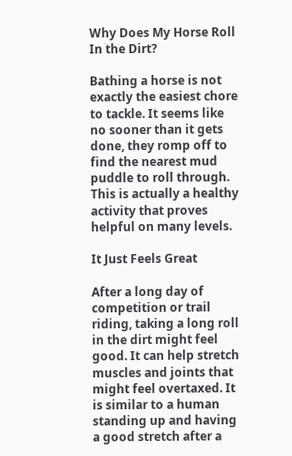Why Does My Horse Roll In the Dirt?

Bathing a horse is not exactly the easiest chore to tackle. It seems like no sooner than it gets done, they romp off to find the nearest mud puddle to roll through. This is actually a healthy activity that proves helpful on many levels.

It Just Feels Great

After a long day of competition or trail riding, taking a long roll in the dirt might feel good. It can help stretch muscles and joints that might feel overtaxed. It is similar to a human standing up and having a good stretch after a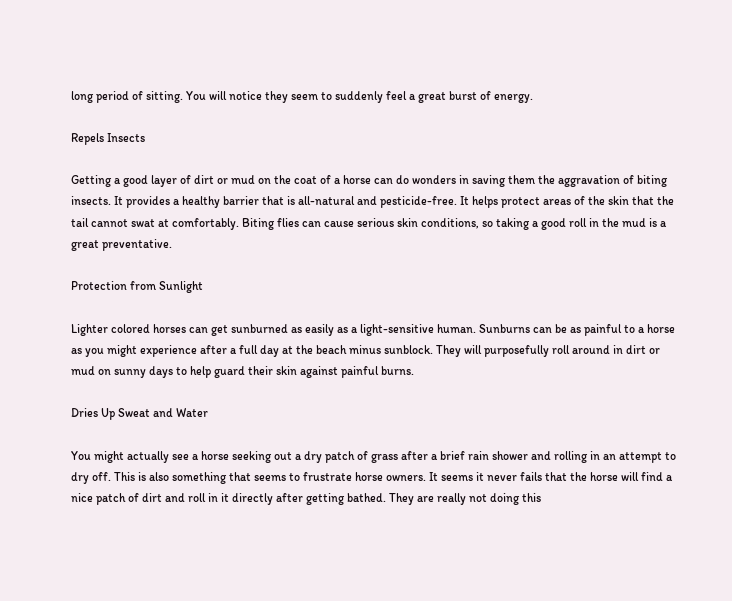long period of sitting. You will notice they seem to suddenly feel a great burst of energy.

Repels Insects

Getting a good layer of dirt or mud on the coat of a horse can do wonders in saving them the aggravation of biting insects. It provides a healthy barrier that is all-natural and pesticide-free. It helps protect areas of the skin that the tail cannot swat at comfortably. Biting flies can cause serious skin conditions, so taking a good roll in the mud is a great preventative.

Protection from Sunlight

Lighter colored horses can get sunburned as easily as a light-sensitive human. Sunburns can be as painful to a horse as you might experience after a full day at the beach minus sunblock. They will purposefully roll around in dirt or mud on sunny days to help guard their skin against painful burns.

Dries Up Sweat and Water

You might actually see a horse seeking out a dry patch of grass after a brief rain shower and rolling in an attempt to dry off. This is also something that seems to frustrate horse owners. It seems it never fails that the horse will find a nice patch of dirt and roll in it directly after getting bathed. They are really not doing this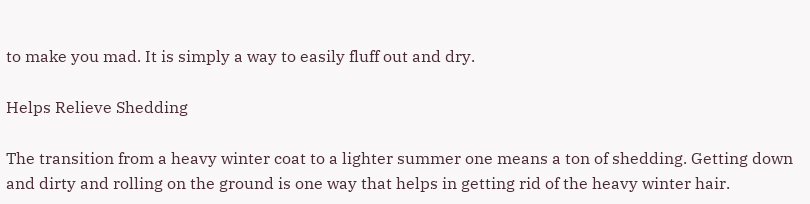to make you mad. It is simply a way to easily fluff out and dry.

Helps Relieve Shedding

The transition from a heavy winter coat to a lighter summer one means a ton of shedding. Getting down and dirty and rolling on the ground is one way that helps in getting rid of the heavy winter hair.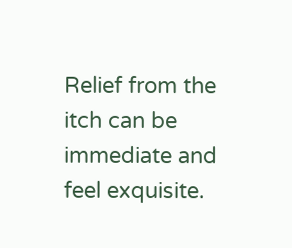Relief from the itch can be immediate and feel exquisite.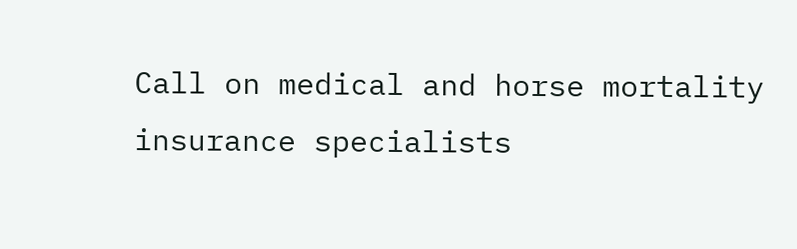Call on medical and horse mortality insurance specialists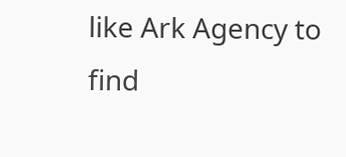like Ark Agency to find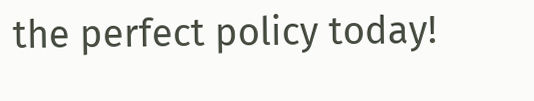the perfect policy today!